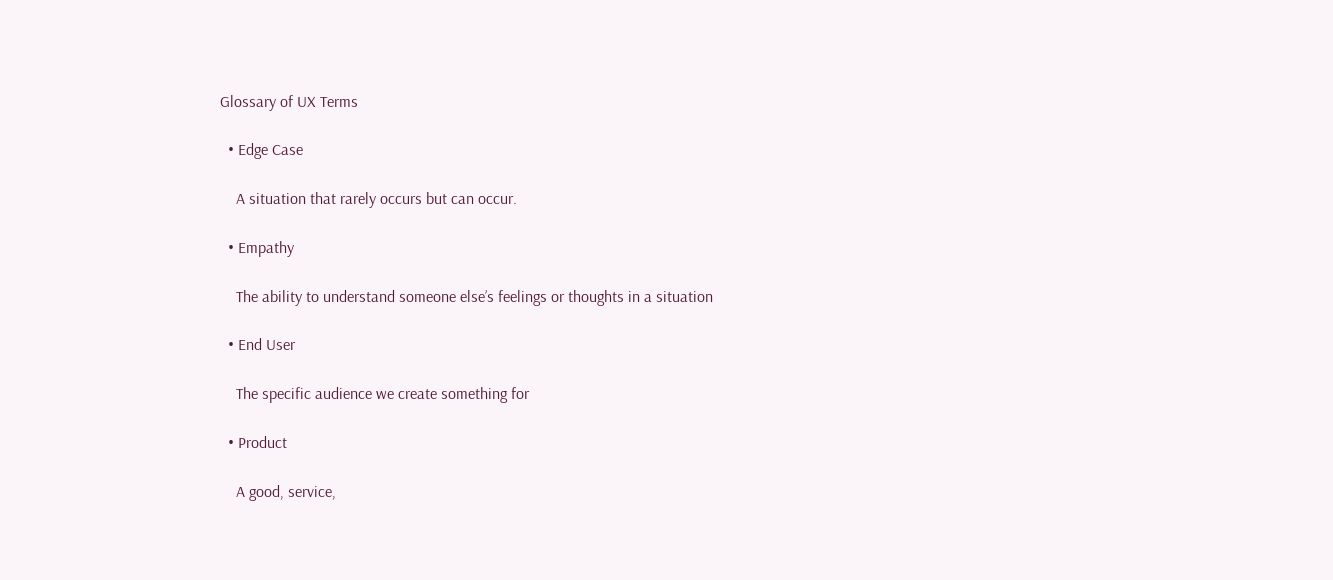Glossary of UX Terms

  • Edge Case

    A situation that rarely occurs but can occur.

  • Empathy

    The ability to understand someone else’s feelings or thoughts in a situation

  • End User

    The specific audience we create something for

  • Product

    A good, service,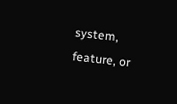system, feature, or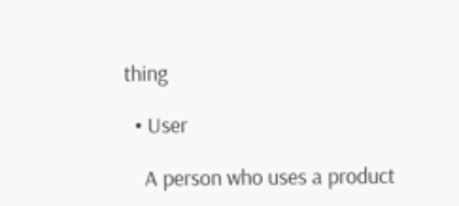thing

  • User

    A person who uses a product